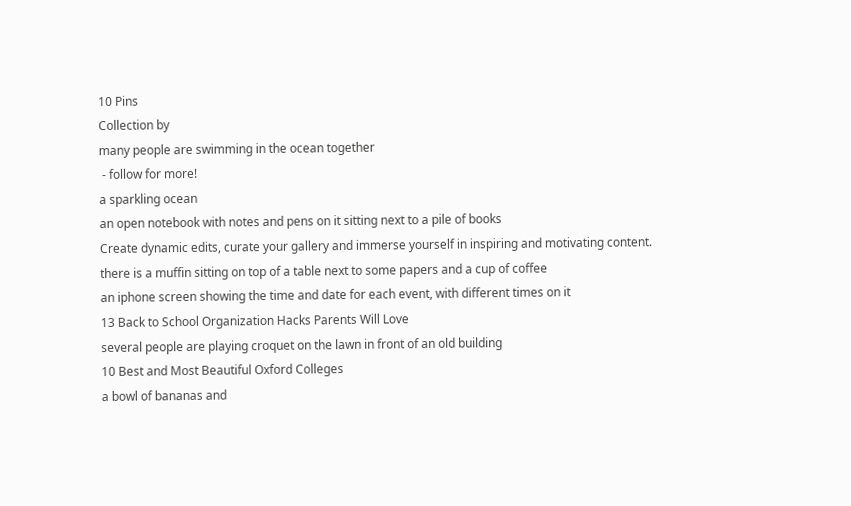10 Pins
Collection by
many people are swimming in the ocean together
 - follow for more!
a sparkling ocean
an open notebook with notes and pens on it sitting next to a pile of books
Create dynamic edits, curate your gallery and immerse yourself in inspiring and motivating content.
there is a muffin sitting on top of a table next to some papers and a cup of coffee
an iphone screen showing the time and date for each event, with different times on it
13 Back to School Organization Hacks Parents Will Love
several people are playing croquet on the lawn in front of an old building
10 Best and Most Beautiful Oxford Colleges
a bowl of bananas and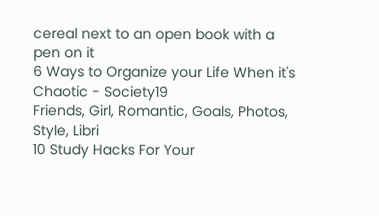cereal next to an open book with a pen on it
6 Ways to Organize your Life When it's Chaotic - Society19
Friends, Girl, Romantic, Goals, Photos, Style, Libri
10 Study Hacks For Your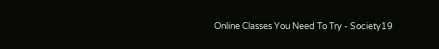Online Classes You Need To Try - Society19